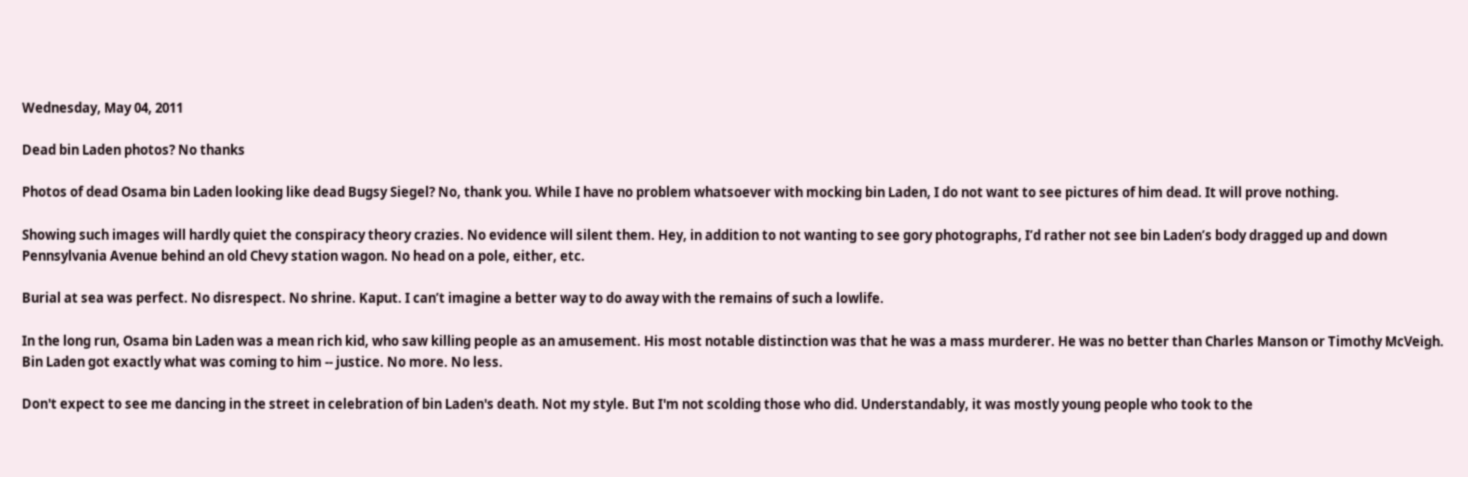Wednesday, May 04, 2011

Dead bin Laden photos? No thanks

Photos of dead Osama bin Laden looking like dead Bugsy Siegel? No, thank you. While I have no problem whatsoever with mocking bin Laden, I do not want to see pictures of him dead. It will prove nothing.

Showing such images will hardly quiet the conspiracy theory crazies. No evidence will silent them. Hey, in addition to not wanting to see gory photographs, I’d rather not see bin Laden’s body dragged up and down Pennsylvania Avenue behind an old Chevy station wagon. No head on a pole, either, etc.

Burial at sea was perfect. No disrespect. No shrine. Kaput. I can’t imagine a better way to do away with the remains of such a lowlife.

In the long run, Osama bin Laden was a mean rich kid, who saw killing people as an amusement. His most notable distinction was that he was a mass murderer. He was no better than Charles Manson or Timothy McVeigh. Bin Laden got exactly what was coming to him -- justice. No more. No less.

Don't expect to see me dancing in the street in celebration of bin Laden's death. Not my style. But I'm not scolding those who did. Understandably, it was mostly young people who took to the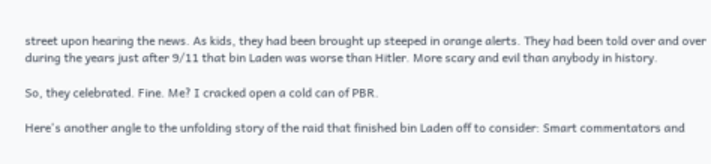street upon hearing the news. As kids, they had been brought up steeped in orange alerts. They had been told over and over during the years just after 9/11 that bin Laden was worse than Hitler. More scary and evil than anybody in history.

So, they celebrated. Fine. Me? I cracked open a cold can of PBR.

Here's another angle to the unfolding story of the raid that finished bin Laden off to consider: Smart commentators and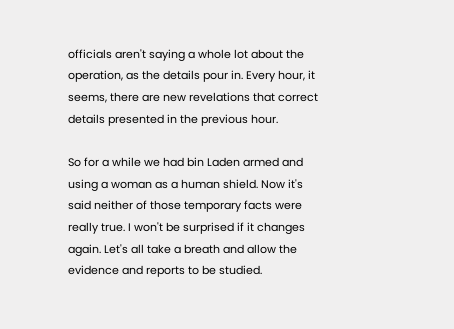officials aren't saying a whole lot about the operation, as the details pour in. Every hour, it seems, there are new revelations that correct details presented in the previous hour.

So for a while we had bin Laden armed and using a woman as a human shield. Now it's said neither of those temporary facts were really true. I won't be surprised if it changes again. Let's all take a breath and allow the evidence and reports to be studied.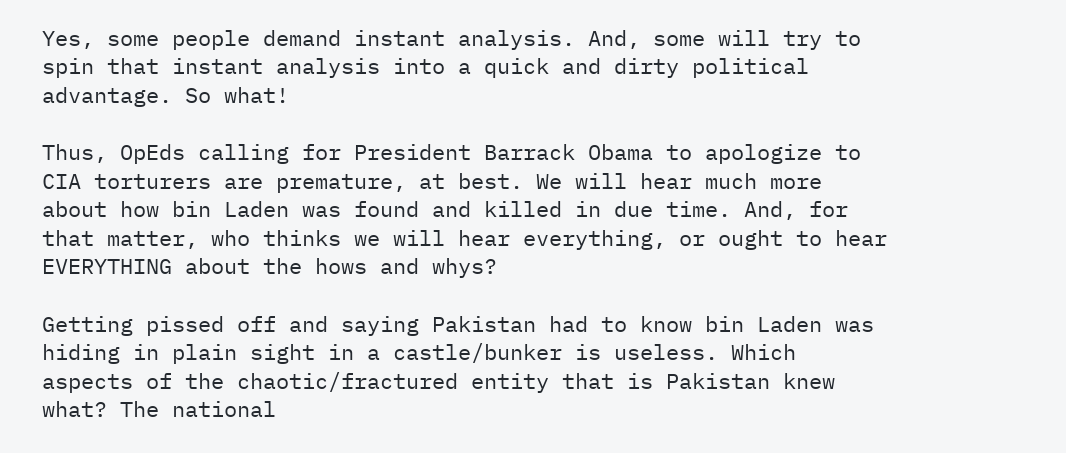Yes, some people demand instant analysis. And, some will try to spin that instant analysis into a quick and dirty political advantage. So what!

Thus, OpEds calling for President Barrack Obama to apologize to CIA torturers are premature, at best. We will hear much more about how bin Laden was found and killed in due time. And, for that matter, who thinks we will hear everything, or ought to hear EVERYTHING about the hows and whys?

Getting pissed off and saying Pakistan had to know bin Laden was hiding in plain sight in a castle/bunker is useless. Which aspects of the chaotic/fractured entity that is Pakistan knew what? The national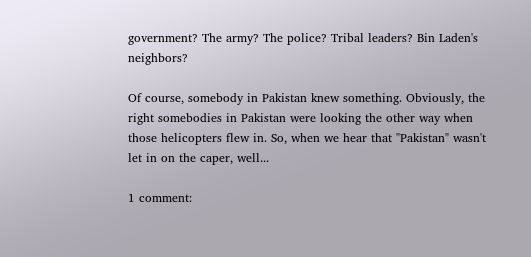government? The army? The police? Tribal leaders? Bin Laden's neighbors?

Of course, somebody in Pakistan knew something. Obviously, the right somebodies in Pakistan were looking the other way when those helicopters flew in. So, when we hear that "Pakistan" wasn't let in on the caper, well...

1 comment: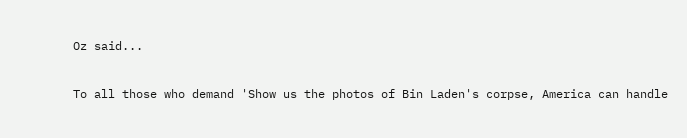Oz said...

To all those who demand 'Show us the photos of Bin Laden's corpse, America can handle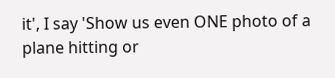it', I say 'Show us even ONE photo of a plane hitting or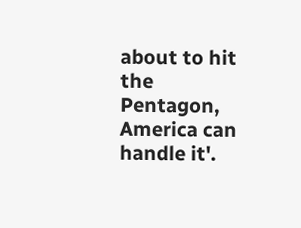about to hit the Pentagon, America can handle it'.